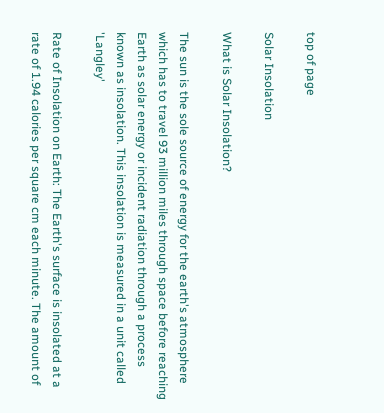top of page

Solar Insolation

What is Solar Insolation?

The sun is the sole source of energy for the earth's atmosphere which has to travel 93 million miles through space before reaching Earth as solar energy or incident radiation through a process known as insolation. This insolation is measured in a unit called 'Langley'

Rate of Insolation on Earth: The Earth's surface is insolated at a rate of 1.94 calories per square cm each minute. The amount of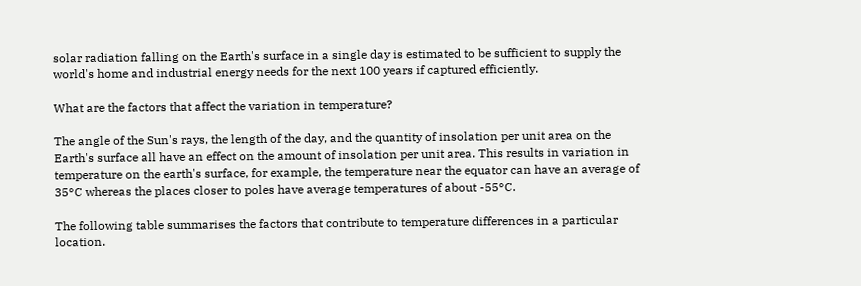solar radiation falling on the Earth's surface in a single day is estimated to be sufficient to supply the world's home and industrial energy needs for the next 100 years if captured efficiently.

What are the factors that affect the variation in temperature?

The angle of the Sun's rays, the length of the day, and the quantity of insolation per unit area on the Earth's surface all have an effect on the amount of insolation per unit area. This results in variation in temperature on the earth's surface, for example, the temperature near the equator can have an average of 35°C whereas the places closer to poles have average temperatures of about -55°C.

The following table summarises the factors that contribute to temperature differences in a particular location.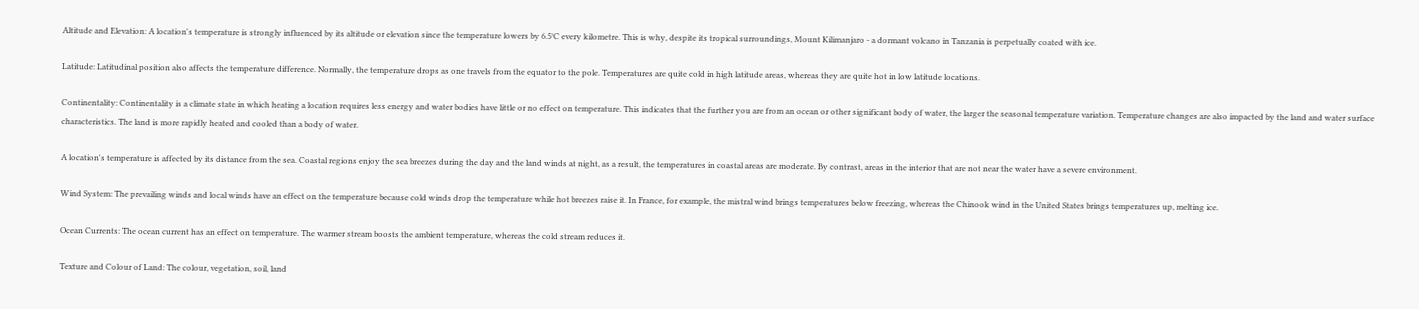Altitude and Elevation: A location's temperature is strongly influenced by its altitude or elevation since the temperature lowers by 6.5°C every kilometre. This is why, despite its tropical surroundings, Mount Kilimanjaro - a dormant volcano in Tanzania is perpetually coated with ice.

Latitude: Latitudinal position also affects the temperature difference. Normally, the temperature drops as one travels from the equator to the pole. Temperatures are quite cold in high latitude areas, whereas they are quite hot in low latitude locations.

Continentality: Continentality is a climate state in which heating a location requires less energy and water bodies have little or no effect on temperature. This indicates that the further you are from an ocean or other significant body of water, the larger the seasonal temperature variation. Temperature changes are also impacted by the land and water surface characteristics. The land is more rapidly heated and cooled than a body of water.

A location's temperature is affected by its distance from the sea. Coastal regions enjoy the sea breezes during the day and the land winds at night, as a result, the temperatures in coastal areas are moderate. By contrast, areas in the interior that are not near the water have a severe environment.

Wind System: The prevailing winds and local winds have an effect on the temperature because cold winds drop the temperature while hot breezes raise it. In France, for example, the mistral wind brings temperatures below freezing, whereas the Chinook wind in the United States brings temperatures up, melting ice.

Ocean Currents: The ocean current has an effect on temperature. The warmer stream boosts the ambient temperature, whereas the cold stream reduces it.

Texture and Colour of Land: The colour, vegetation, soil, land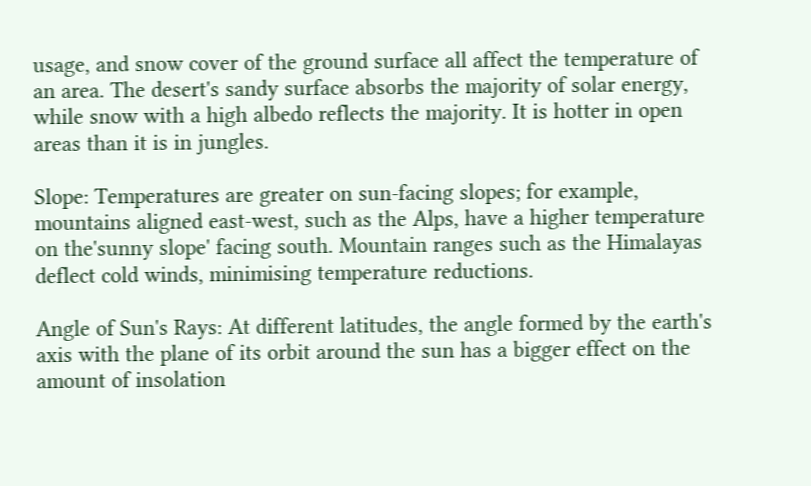usage, and snow cover of the ground surface all affect the temperature of an area. The desert's sandy surface absorbs the majority of solar energy, while snow with a high albedo reflects the majority. It is hotter in open areas than it is in jungles.

Slope: Temperatures are greater on sun-facing slopes; for example, mountains aligned east-west, such as the Alps, have a higher temperature on the'sunny slope' facing south. Mountain ranges such as the Himalayas deflect cold winds, minimising temperature reductions.

Angle of Sun's Rays: At different latitudes, the angle formed by the earth's axis with the plane of its orbit around the sun has a bigger effect on the amount of insolation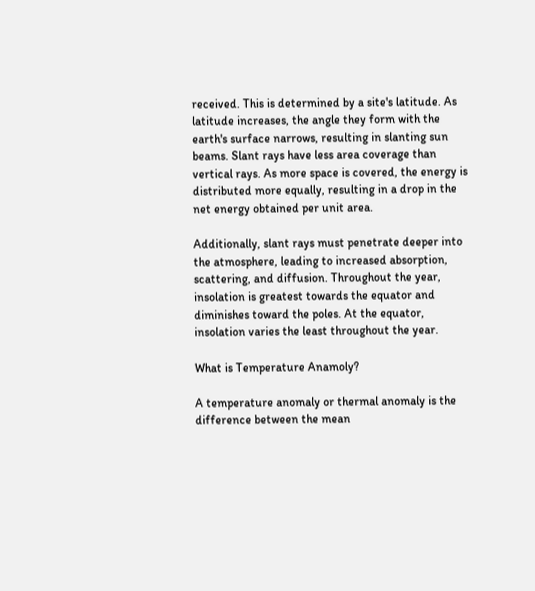received. This is determined by a site's latitude. As latitude increases, the angle they form with the earth's surface narrows, resulting in slanting sun beams. Slant rays have less area coverage than vertical rays. As more space is covered, the energy is distributed more equally, resulting in a drop in the net energy obtained per unit area.

Additionally, slant rays must penetrate deeper into the atmosphere, leading to increased absorption, scattering, and diffusion. Throughout the year, insolation is greatest towards the equator and diminishes toward the poles. At the equator, insolation varies the least throughout the year.

What is Temperature Anamoly?

A temperature anomaly or thermal anomaly is the difference between the mean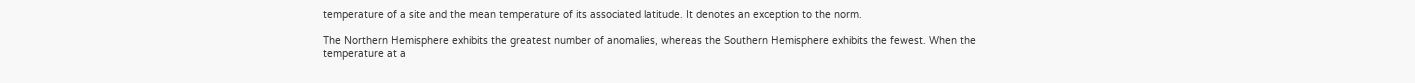temperature of a site and the mean temperature of its associated latitude. It denotes an exception to the norm.

The Northern Hemisphere exhibits the greatest number of anomalies, whereas the Southern Hemisphere exhibits the fewest. When the temperature at a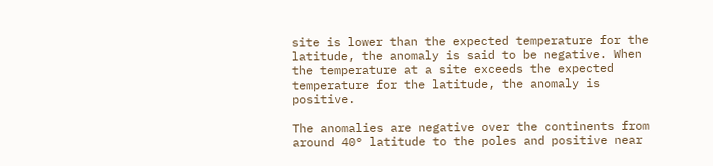site is lower than the expected temperature for the latitude, the anomaly is said to be negative. When the temperature at a site exceeds the expected temperature for the latitude, the anomaly is positive.

The anomalies are negative over the continents from around 40° latitude to the poles and positive near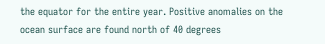the equator for the entire year. Positive anomalies on the ocean surface are found north of 40 degrees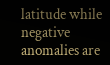latitude while negative anomalies are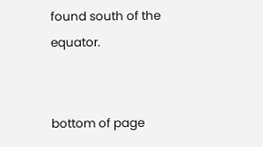found south of the equator.


bottom of page